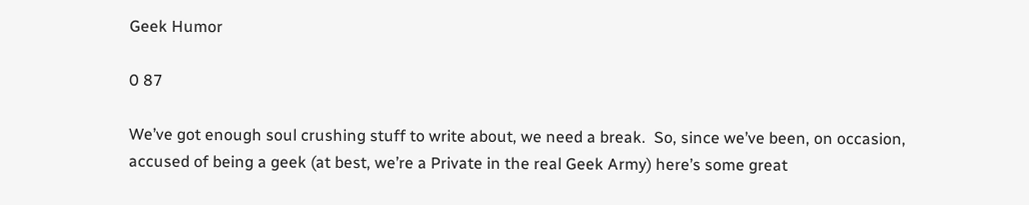Geek Humor

0 87

We’ve got enough soul crushing stuff to write about, we need a break.  So, since we’ve been, on occasion, accused of being a geek (at best, we’re a Private in the real Geek Army) here’s some great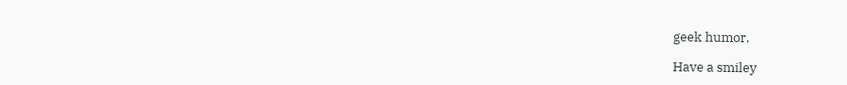geek humor.

Have a smiley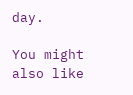day.

You might also like